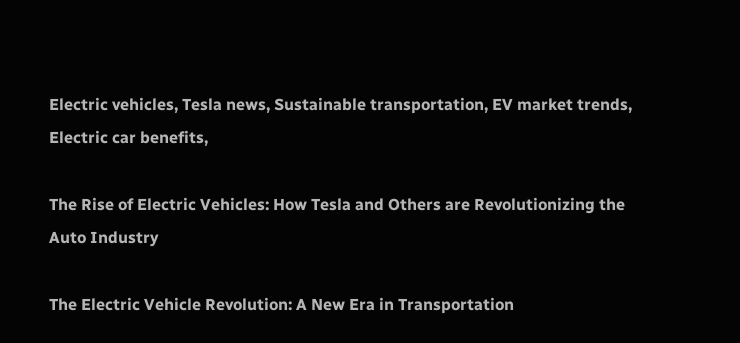Electric vehicles, Tesla news, Sustainable transportation, EV market trends, Electric car benefits,

The Rise of Electric Vehicles: How Tesla and Others are Revolutionizing the Auto Industry

The Electric Vehicle Revolution: A New Era in Transportation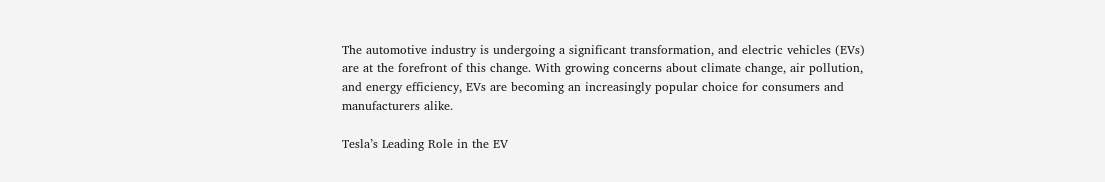The automotive industry is undergoing a significant transformation, and electric vehicles (EVs) are at the forefront of this change. With growing concerns about climate change, air pollution, and energy efficiency, EVs are becoming an increasingly popular choice for consumers and manufacturers alike.

Tesla’s Leading Role in the EV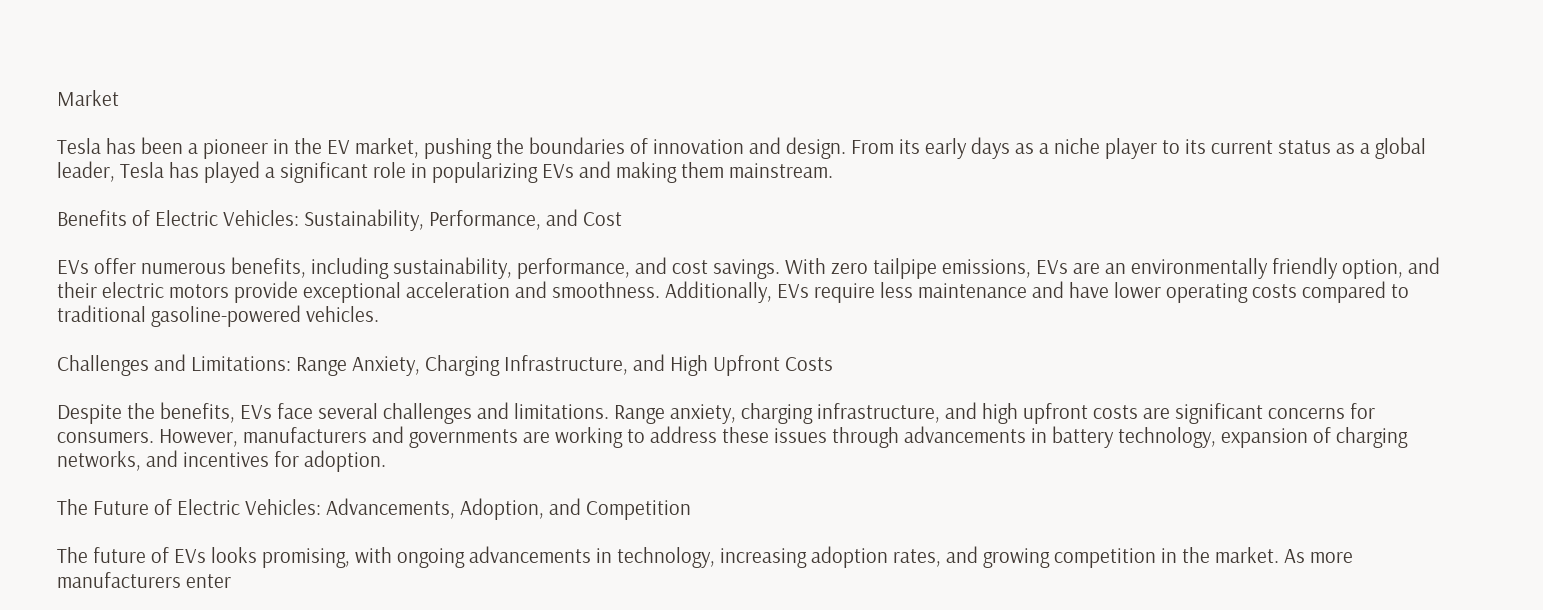Market

Tesla has been a pioneer in the EV market, pushing the boundaries of innovation and design. From its early days as a niche player to its current status as a global leader, Tesla has played a significant role in popularizing EVs and making them mainstream.

Benefits of Electric Vehicles: Sustainability, Performance, and Cost

EVs offer numerous benefits, including sustainability, performance, and cost savings. With zero tailpipe emissions, EVs are an environmentally friendly option, and their electric motors provide exceptional acceleration and smoothness. Additionally, EVs require less maintenance and have lower operating costs compared to traditional gasoline-powered vehicles.

Challenges and Limitations: Range Anxiety, Charging Infrastructure, and High Upfront Costs

Despite the benefits, EVs face several challenges and limitations. Range anxiety, charging infrastructure, and high upfront costs are significant concerns for consumers. However, manufacturers and governments are working to address these issues through advancements in battery technology, expansion of charging networks, and incentives for adoption.

The Future of Electric Vehicles: Advancements, Adoption, and Competition

The future of EVs looks promising, with ongoing advancements in technology, increasing adoption rates, and growing competition in the market. As more manufacturers enter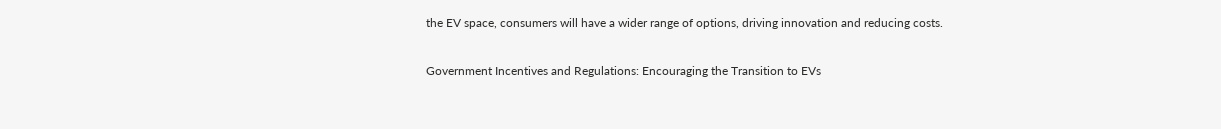the EV space, consumers will have a wider range of options, driving innovation and reducing costs.

Government Incentives and Regulations: Encouraging the Transition to EVs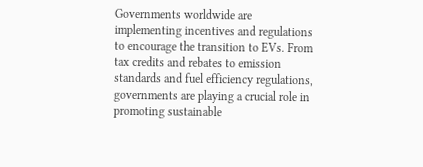Governments worldwide are implementing incentives and regulations to encourage the transition to EVs. From tax credits and rebates to emission standards and fuel efficiency regulations, governments are playing a crucial role in promoting sustainable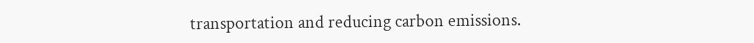transportation and reducing carbon emissions.